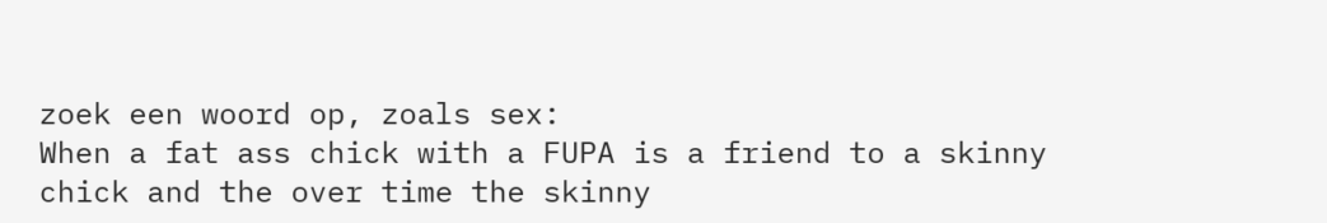zoek een woord op, zoals sex:
When a fat ass chick with a FUPA is a friend to a skinny chick and the over time the skinny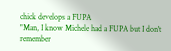chick develops a FUPA
"Man, I know Michele had a FUPA but I don't remember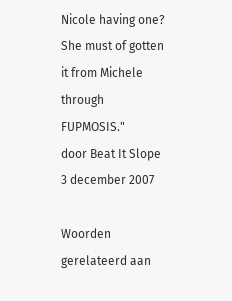Nicole having one? She must of gotten it from Michele through FUPMOSIS."
door Beat It Slope 3 december 2007

Woorden gerelateerd aan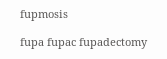fupmosis

fupa fupac fupadectomy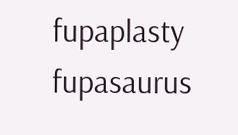fupaplasty fupasaurus